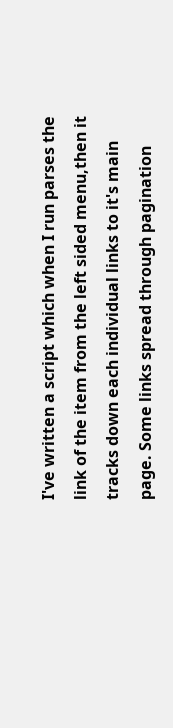I've written a script which when I run parses the link of the item from the left sided menu,then it tracks down each individual links to it's main page. Some links spread through pagination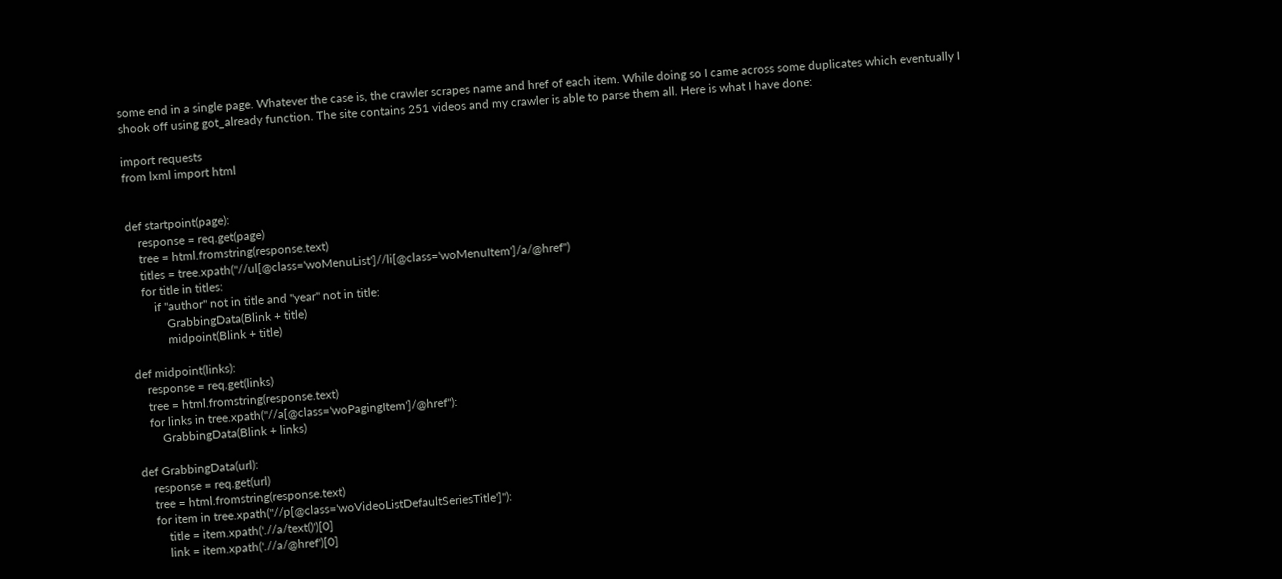some end in a single page. Whatever the case is, the crawler scrapes name and href of each item. While doing so I came across some duplicates which eventually I shook off using got_already function. The site contains 251 videos and my crawler is able to parse them all. Here is what I have done:

import requests
from lxml import html


def startpoint(page):
    response = req.get(page)
    tree = html.fromstring(response.text)
    titles = tree.xpath("//ul[@class='woMenuList']//li[@class='woMenuItem']/a/@href")
    for title in titles:
        if "author" not in title and "year" not in title:
            GrabbingData(Blink + title)
            midpoint(Blink + title)

def midpoint(links):
    response = req.get(links)
    tree = html.fromstring(response.text)
    for links in tree.xpath("//a[@class='woPagingItem']/@href"):
        GrabbingData(Blink + links)

def GrabbingData(url):
    response = req.get(url)
    tree = html.fromstring(response.text)
    for item in tree.xpath("//p[@class='woVideoListDefaultSeriesTitle']"):
        title = item.xpath('.//a/text()')[0]
        link = item.xpath('.//a/@href')[0]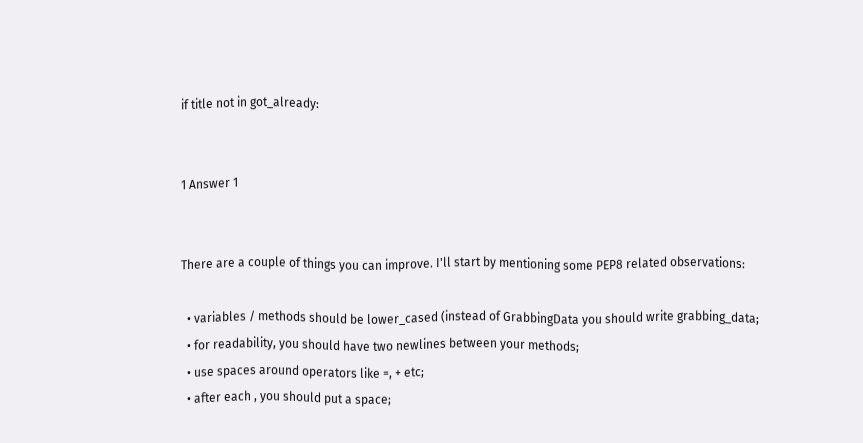if title not in got_already:


1 Answer 1


There are a couple of things you can improve. I'll start by mentioning some PEP8 related observations:

  • variables / methods should be lower_cased (instead of GrabbingData you should write grabbing_data;
  • for readability, you should have two newlines between your methods;
  • use spaces around operators like =, + etc;
  • after each , you should put a space;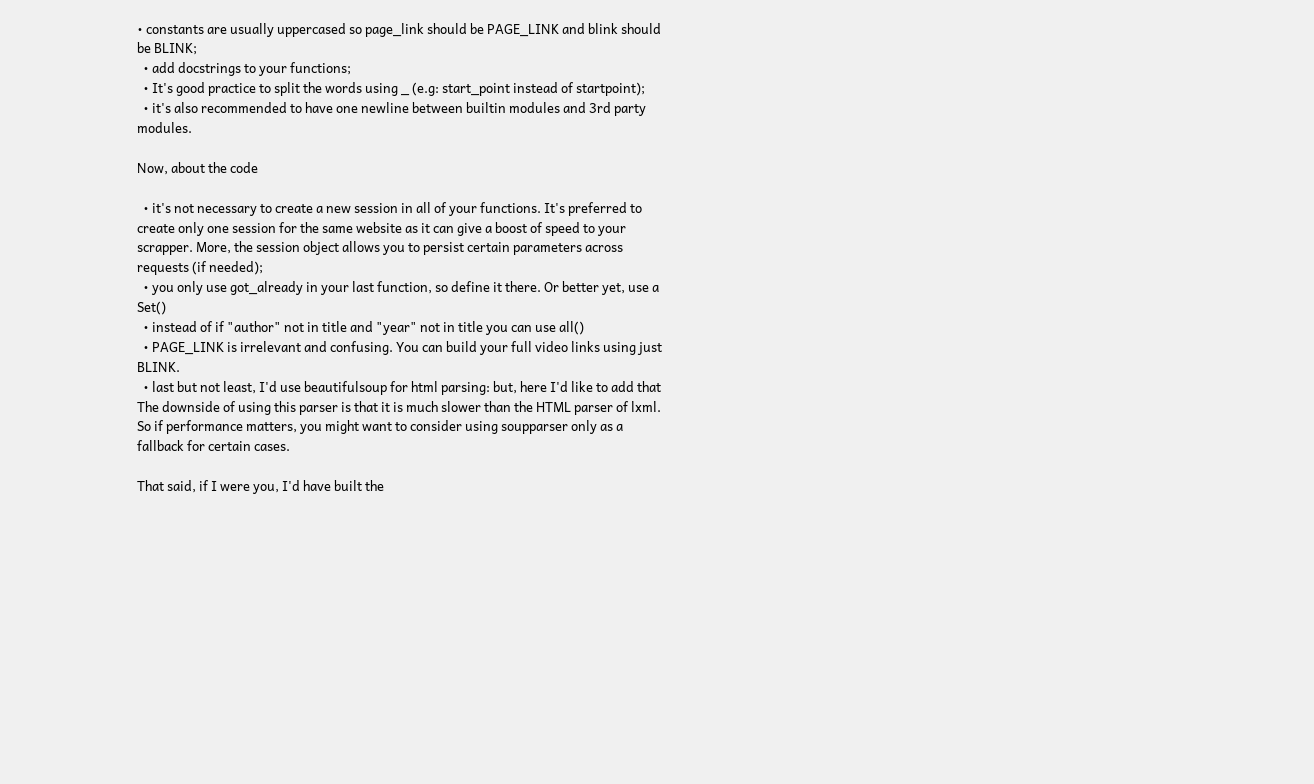• constants are usually uppercased so page_link should be PAGE_LINK and blink should be BLINK;
  • add docstrings to your functions;
  • It's good practice to split the words using _ (e.g: start_point instead of startpoint);
  • it's also recommended to have one newline between builtin modules and 3rd party modules.

Now, about the code

  • it's not necessary to create a new session in all of your functions. It's preferred to create only one session for the same website as it can give a boost of speed to your scrapper. More, the session object allows you to persist certain parameters across requests (if needed);
  • you only use got_already in your last function, so define it there. Or better yet, use a Set()
  • instead of if "author" not in title and "year" not in title you can use all()
  • PAGE_LINK is irrelevant and confusing. You can build your full video links using just BLINK.
  • last but not least, I'd use beautifulsoup for html parsing: but, here I'd like to add that The downside of using this parser is that it is much slower than the HTML parser of lxml. So if performance matters, you might want to consider using soupparser only as a fallback for certain cases.

That said, if I were you, I'd have built the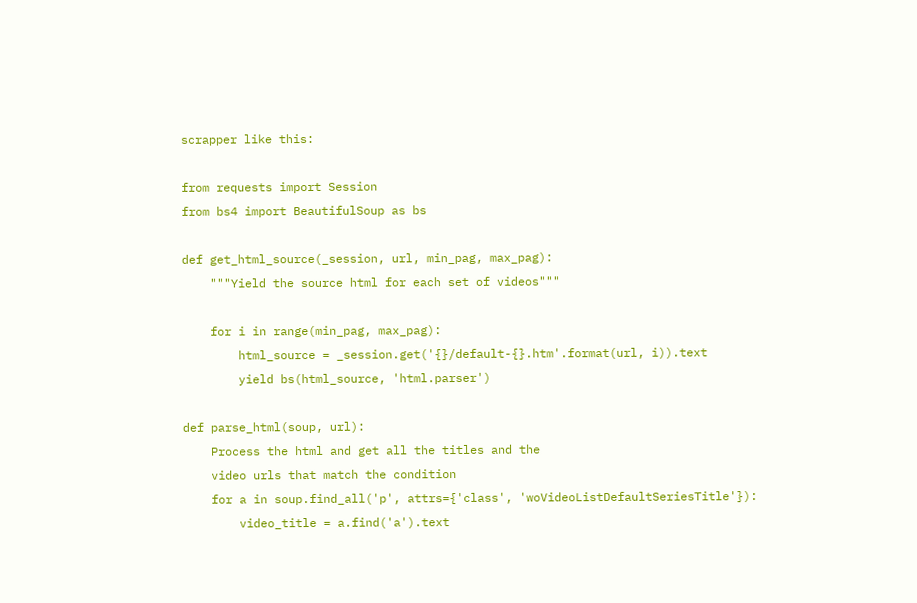scrapper like this:

from requests import Session
from bs4 import BeautifulSoup as bs

def get_html_source(_session, url, min_pag, max_pag):
    """Yield the source html for each set of videos"""

    for i in range(min_pag, max_pag):
        html_source = _session.get('{}/default-{}.htm'.format(url, i)).text
        yield bs(html_source, 'html.parser')

def parse_html(soup, url):
    Process the html and get all the titles and the
    video urls that match the condition
    for a in soup.find_all('p', attrs={'class', 'woVideoListDefaultSeriesTitle'}):
        video_title = a.find('a').text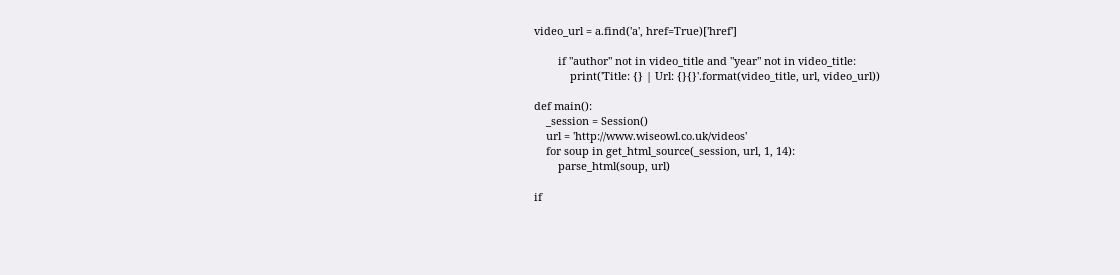video_url = a.find('a', href=True)['href']

        if "author" not in video_title and "year" not in video_title:
            print('Title: {} | Url: {}{}'.format(video_title, url, video_url))

def main():
    _session = Session()
    url = 'http://www.wiseowl.co.uk/videos'
    for soup in get_html_source(_session, url, 1, 14):
        parse_html(soup, url)

if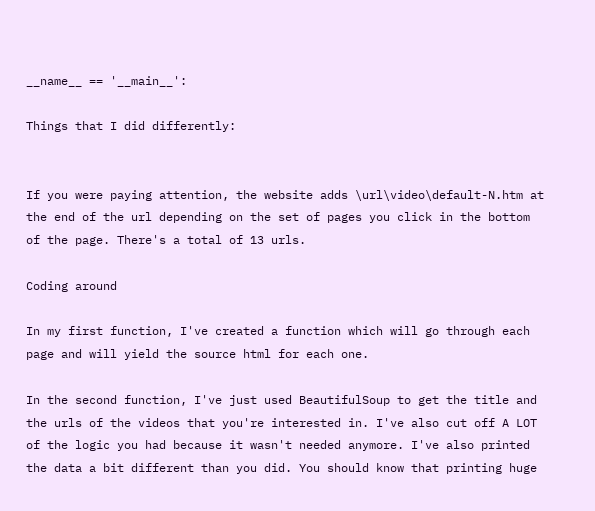__name__ == '__main__':

Things that I did differently:


If you were paying attention, the website adds \url\video\default-N.htm at the end of the url depending on the set of pages you click in the bottom of the page. There's a total of 13 urls.

Coding around

In my first function, I've created a function which will go through each page and will yield the source html for each one.

In the second function, I've just used BeautifulSoup to get the title and the urls of the videos that you're interested in. I've also cut off A LOT of the logic you had because it wasn't needed anymore. I've also printed the data a bit different than you did. You should know that printing huge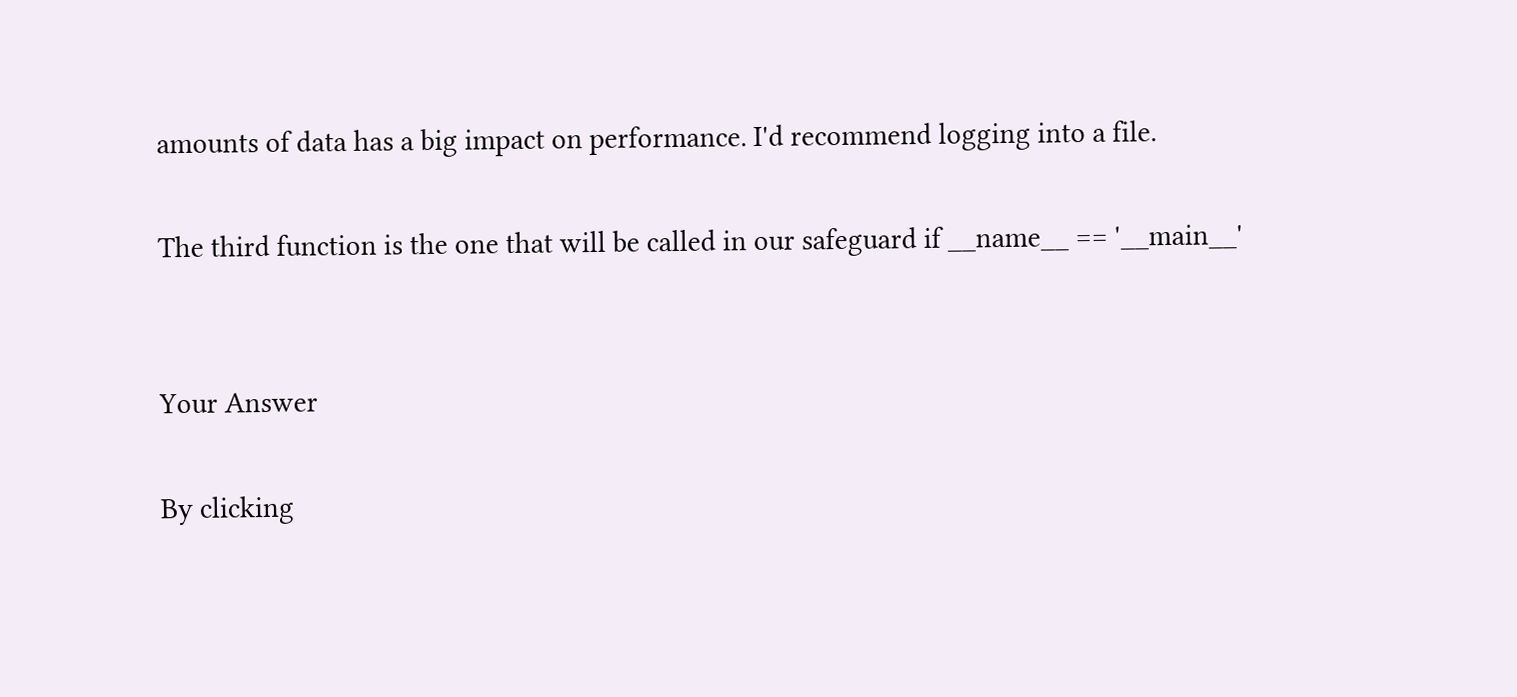amounts of data has a big impact on performance. I'd recommend logging into a file.

The third function is the one that will be called in our safeguard if __name__ == '__main__'


Your Answer

By clicking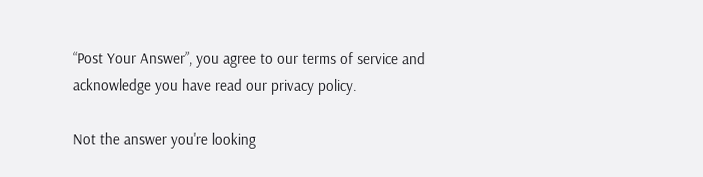“Post Your Answer”, you agree to our terms of service and acknowledge you have read our privacy policy.

Not the answer you're looking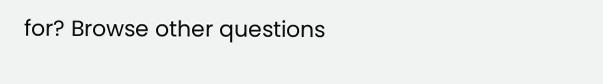for? Browse other questions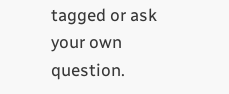tagged or ask your own question.